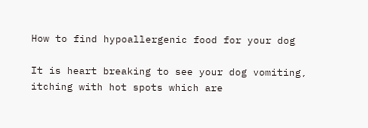How to find hypoallergenic food for your dog

It is heart breaking to see your dog vomiting, itching with hot spots which are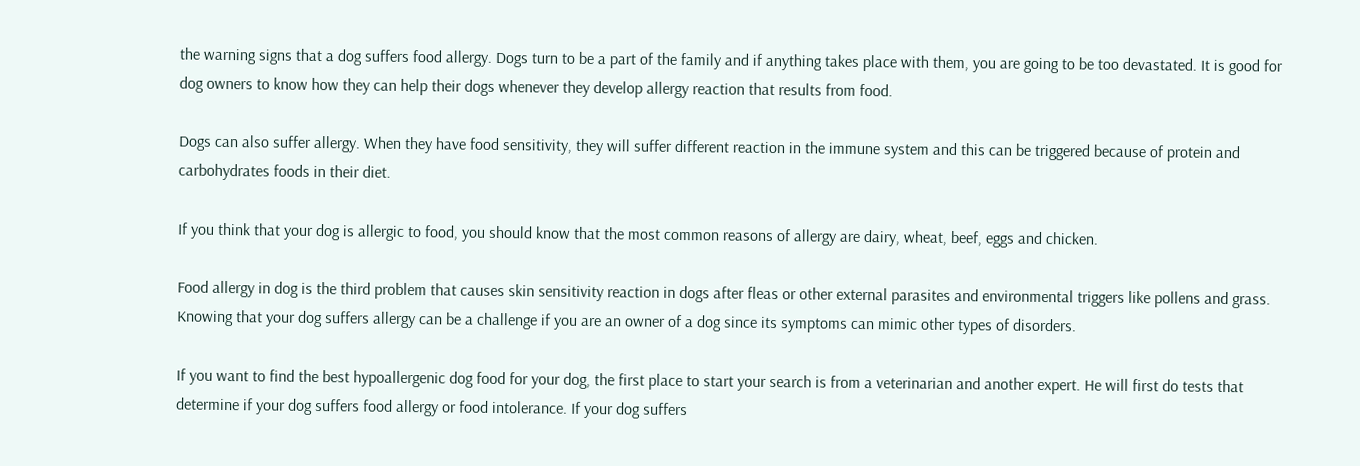the warning signs that a dog suffers food allergy. Dogs turn to be a part of the family and if anything takes place with them, you are going to be too devastated. It is good for dog owners to know how they can help their dogs whenever they develop allergy reaction that results from food.

Dogs can also suffer allergy. When they have food sensitivity, they will suffer different reaction in the immune system and this can be triggered because of protein and carbohydrates foods in their diet.

If you think that your dog is allergic to food, you should know that the most common reasons of allergy are dairy, wheat, beef, eggs and chicken.

Food allergy in dog is the third problem that causes skin sensitivity reaction in dogs after fleas or other external parasites and environmental triggers like pollens and grass. Knowing that your dog suffers allergy can be a challenge if you are an owner of a dog since its symptoms can mimic other types of disorders.

If you want to find the best hypoallergenic dog food for your dog, the first place to start your search is from a veterinarian and another expert. He will first do tests that determine if your dog suffers food allergy or food intolerance. If your dog suffers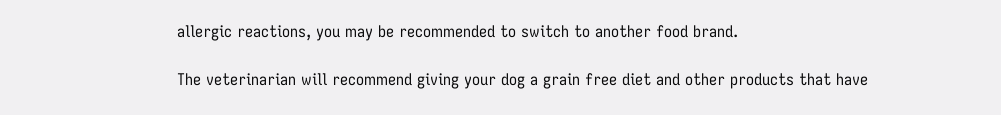allergic reactions, you may be recommended to switch to another food brand.

The veterinarian will recommend giving your dog a grain free diet and other products that have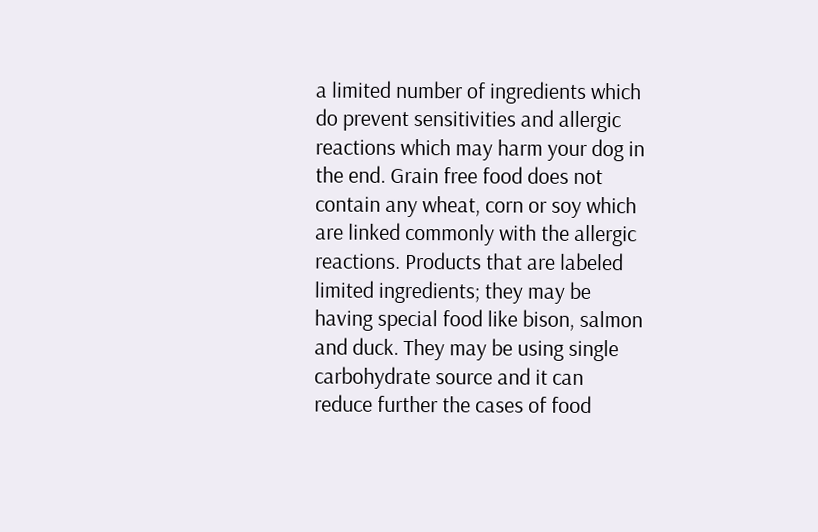a limited number of ingredients which do prevent sensitivities and allergic reactions which may harm your dog in the end. Grain free food does not contain any wheat, corn or soy which are linked commonly with the allergic reactions. Products that are labeled limited ingredients; they may be having special food like bison, salmon and duck. They may be using single carbohydrate source and it can reduce further the cases of food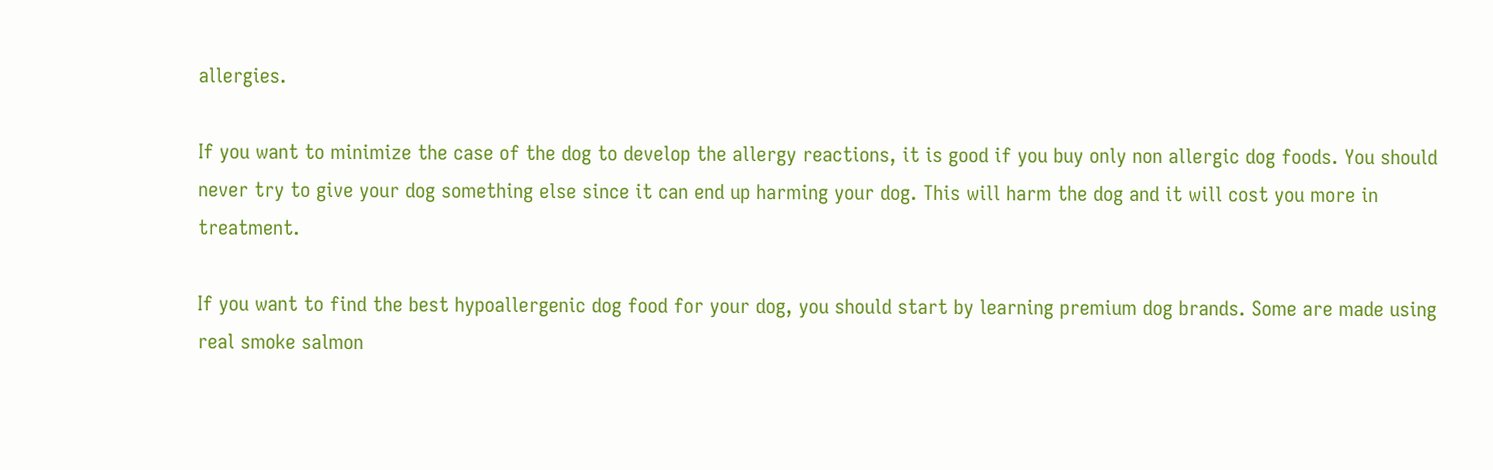allergies.

If you want to minimize the case of the dog to develop the allergy reactions, it is good if you buy only non allergic dog foods. You should never try to give your dog something else since it can end up harming your dog. This will harm the dog and it will cost you more in treatment.

If you want to find the best hypoallergenic dog food for your dog, you should start by learning premium dog brands. Some are made using real smoke salmon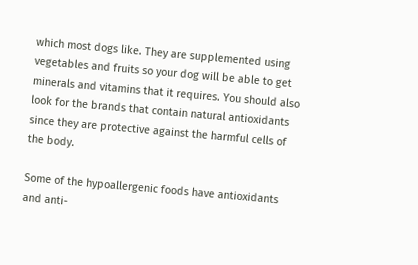which most dogs like. They are supplemented using vegetables and fruits so your dog will be able to get minerals and vitamins that it requires. You should also look for the brands that contain natural antioxidants since they are protective against the harmful cells of the body.

Some of the hypoallergenic foods have antioxidants and anti-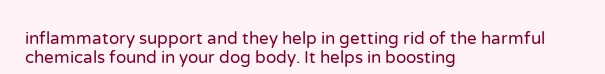inflammatory support and they help in getting rid of the harmful chemicals found in your dog body. It helps in boosting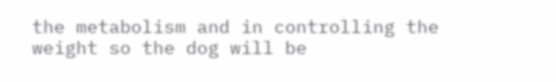the metabolism and in controlling the weight so the dog will be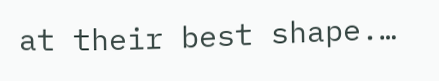at their best shape.…